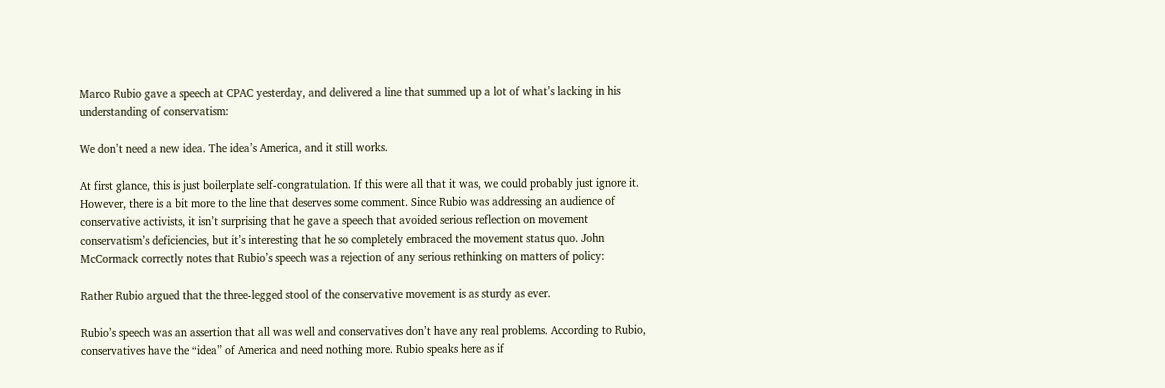Marco Rubio gave a speech at CPAC yesterday, and delivered a line that summed up a lot of what’s lacking in his understanding of conservatism:

We don’t need a new idea. The idea’s America, and it still works.

At first glance, this is just boilerplate self-congratulation. If this were all that it was, we could probably just ignore it. However, there is a bit more to the line that deserves some comment. Since Rubio was addressing an audience of conservative activists, it isn’t surprising that he gave a speech that avoided serious reflection on movement conservatism’s deficiencies, but it’s interesting that he so completely embraced the movement status quo. John McCormack correctly notes that Rubio’s speech was a rejection of any serious rethinking on matters of policy:

Rather Rubio argued that the three-legged stool of the conservative movement is as sturdy as ever.

Rubio’s speech was an assertion that all was well and conservatives don’t have any real problems. According to Rubio, conservatives have the “idea” of America and need nothing more. Rubio speaks here as if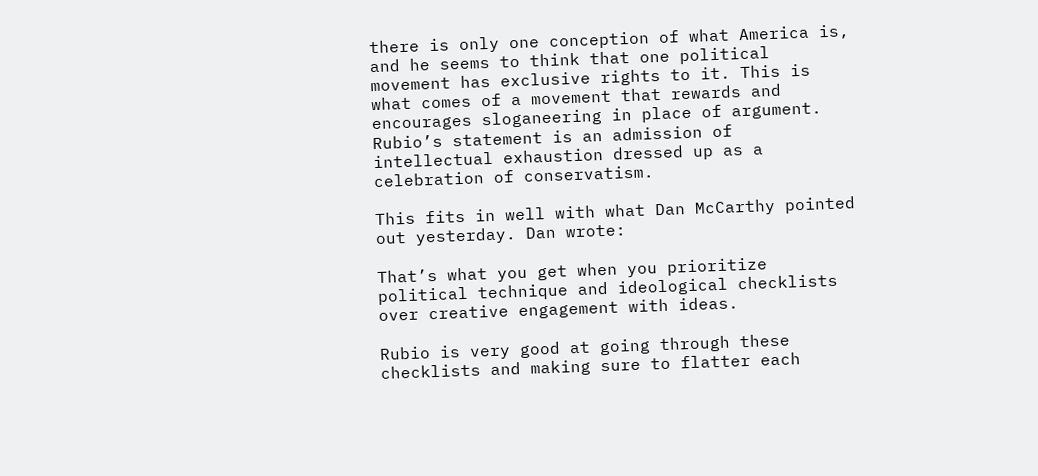there is only one conception of what America is, and he seems to think that one political movement has exclusive rights to it. This is what comes of a movement that rewards and encourages sloganeering in place of argument. Rubio’s statement is an admission of intellectual exhaustion dressed up as a celebration of conservatism.

This fits in well with what Dan McCarthy pointed out yesterday. Dan wrote:

That’s what you get when you prioritize political technique and ideological checklists over creative engagement with ideas.

Rubio is very good at going through these checklists and making sure to flatter each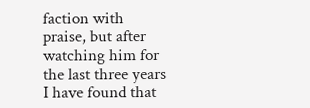faction with praise, but after watching him for the last three years I have found that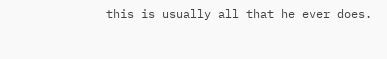this is usually all that he ever does.